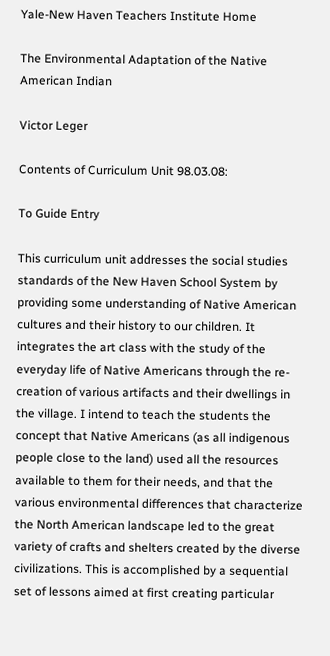Yale-New Haven Teachers Institute Home

The Environmental Adaptation of the Native American Indian

Victor Leger

Contents of Curriculum Unit 98.03.08:

To Guide Entry

This curriculum unit addresses the social studies standards of the New Haven School System by providing some understanding of Native American cultures and their history to our children. It integrates the art class with the study of the everyday life of Native Americans through the re-creation of various artifacts and their dwellings in the village. I intend to teach the students the concept that Native Americans (as all indigenous people close to the land) used all the resources available to them for their needs, and that the various environmental differences that characterize the North American landscape led to the great variety of crafts and shelters created by the diverse civilizations. This is accomplished by a sequential set of lessons aimed at first creating particular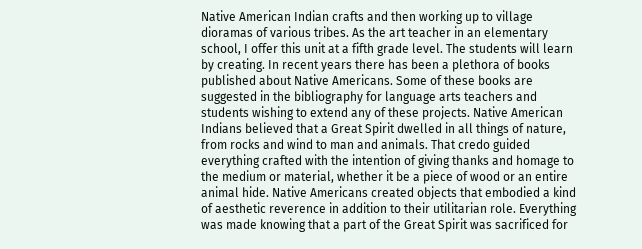Native American Indian crafts and then working up to village dioramas of various tribes. As the art teacher in an elementary school, I offer this unit at a fifth grade level. The students will learn by creating. In recent years there has been a plethora of books published about Native Americans. Some of these books are suggested in the bibliography for language arts teachers and students wishing to extend any of these projects. Native American Indians believed that a Great Spirit dwelled in all things of nature, from rocks and wind to man and animals. That credo guided everything crafted with the intention of giving thanks and homage to the medium or material, whether it be a piece of wood or an entire animal hide. Native Americans created objects that embodied a kind of aesthetic reverence in addition to their utilitarian role. Everything was made knowing that a part of the Great Spirit was sacrificed for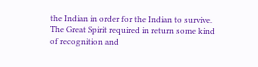the Indian in order for the Indian to survive. The Great Spirit required in return some kind of recognition and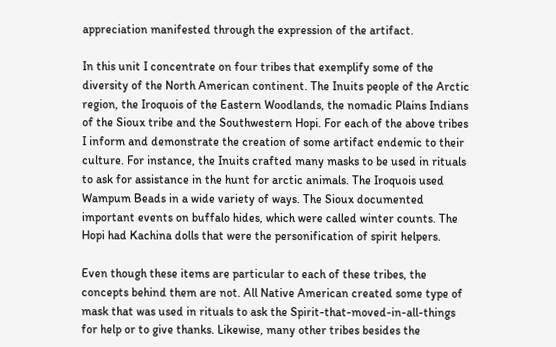appreciation manifested through the expression of the artifact.

In this unit I concentrate on four tribes that exemplify some of the diversity of the North American continent. The Inuits people of the Arctic region, the Iroquois of the Eastern Woodlands, the nomadic Plains Indians of the Sioux tribe and the Southwestern Hopi. For each of the above tribes I inform and demonstrate the creation of some artifact endemic to their culture. For instance, the Inuits crafted many masks to be used in rituals to ask for assistance in the hunt for arctic animals. The Iroquois used Wampum Beads in a wide variety of ways. The Sioux documented important events on buffalo hides, which were called winter counts. The Hopi had Kachina dolls that were the personification of spirit helpers.

Even though these items are particular to each of these tribes, the concepts behind them are not. All Native American created some type of mask that was used in rituals to ask the Spirit-that-moved-in-all-things for help or to give thanks. Likewise, many other tribes besides the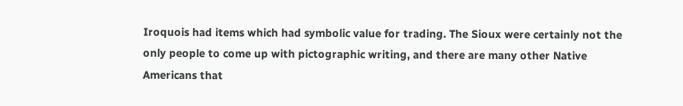Iroquois had items which had symbolic value for trading. The Sioux were certainly not the only people to come up with pictographic writing, and there are many other Native Americans that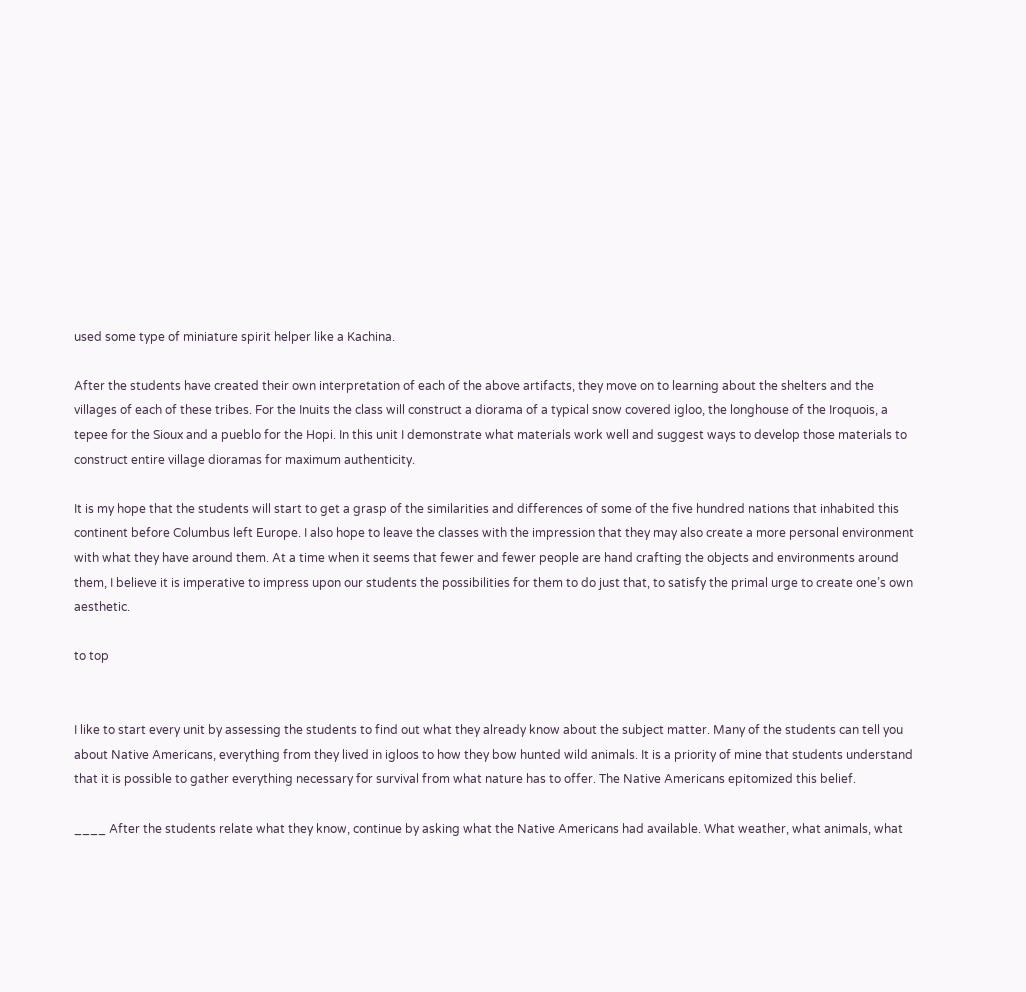used some type of miniature spirit helper like a Kachina.

After the students have created their own interpretation of each of the above artifacts, they move on to learning about the shelters and the villages of each of these tribes. For the Inuits the class will construct a diorama of a typical snow covered igloo, the longhouse of the Iroquois, a tepee for the Sioux and a pueblo for the Hopi. In this unit I demonstrate what materials work well and suggest ways to develop those materials to construct entire village dioramas for maximum authenticity.

It is my hope that the students will start to get a grasp of the similarities and differences of some of the five hundred nations that inhabited this continent before Columbus left Europe. I also hope to leave the classes with the impression that they may also create a more personal environment with what they have around them. At a time when it seems that fewer and fewer people are hand crafting the objects and environments around them, I believe it is imperative to impress upon our students the possibilities for them to do just that, to satisfy the primal urge to create one’s own aesthetic.

to top


I like to start every unit by assessing the students to find out what they already know about the subject matter. Many of the students can tell you about Native Americans, everything from they lived in igloos to how they bow hunted wild animals. It is a priority of mine that students understand that it is possible to gather everything necessary for survival from what nature has to offer. The Native Americans epitomized this belief.

____ After the students relate what they know, continue by asking what the Native Americans had available. What weather, what animals, what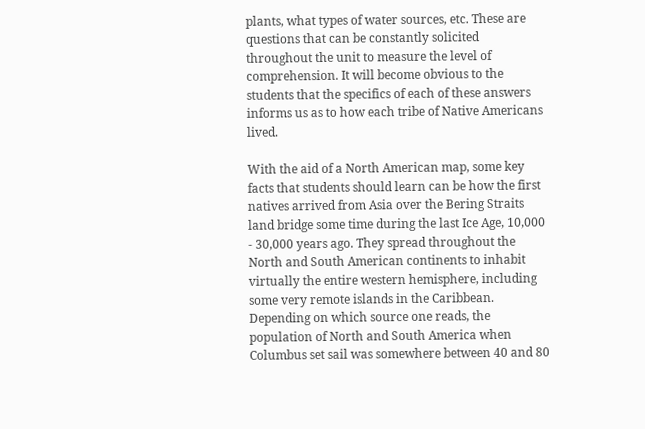plants, what types of water sources, etc. These are questions that can be constantly solicited throughout the unit to measure the level of comprehension. It will become obvious to the students that the specifics of each of these answers informs us as to how each tribe of Native Americans lived.

With the aid of a North American map, some key facts that students should learn can be how the first natives arrived from Asia over the Bering Straits land bridge some time during the last Ice Age, 10,000 - 30,000 years ago. They spread throughout the North and South American continents to inhabit virtually the entire western hemisphere, including some very remote islands in the Caribbean. Depending on which source one reads, the population of North and South America when Columbus set sail was somewhere between 40 and 80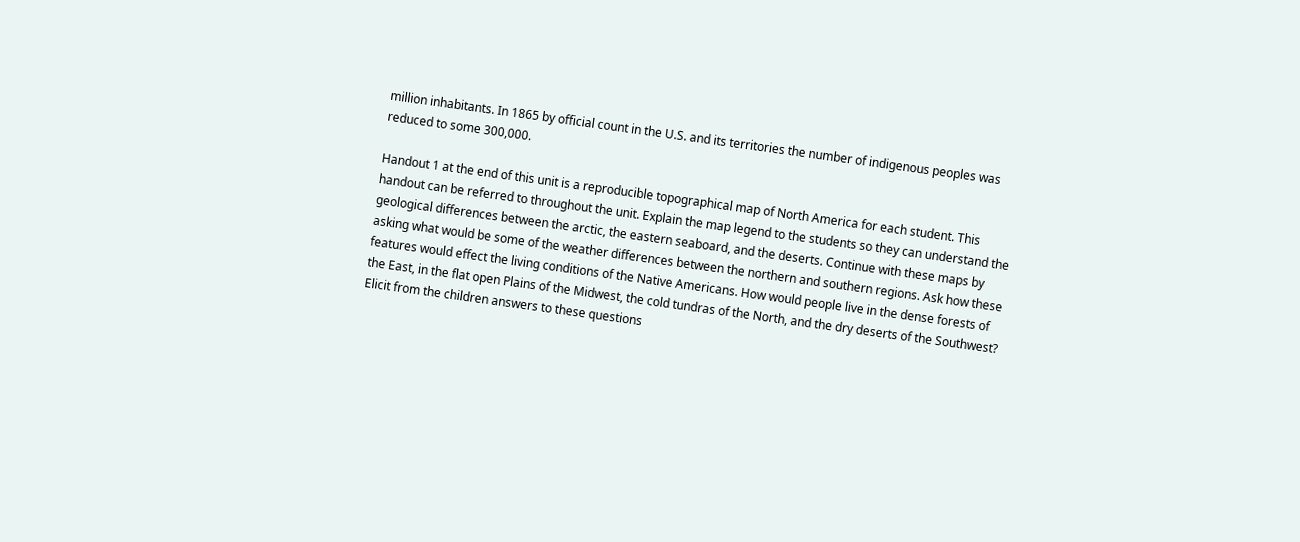million inhabitants. In 1865 by official count in the U.S. and its territories the number of indigenous peoples was reduced to some 300,000.

Handout 1 at the end of this unit is a reproducible topographical map of North America for each student. This handout can be referred to throughout the unit. Explain the map legend to the students so they can understand the geological differences between the arctic, the eastern seaboard, and the deserts. Continue with these maps by asking what would be some of the weather differences between the northern and southern regions. Ask how these features would effect the living conditions of the Native Americans. How would people live in the dense forests of the East, in the flat open Plains of the Midwest, the cold tundras of the North, and the dry deserts of the Southwest? Elicit from the children answers to these questions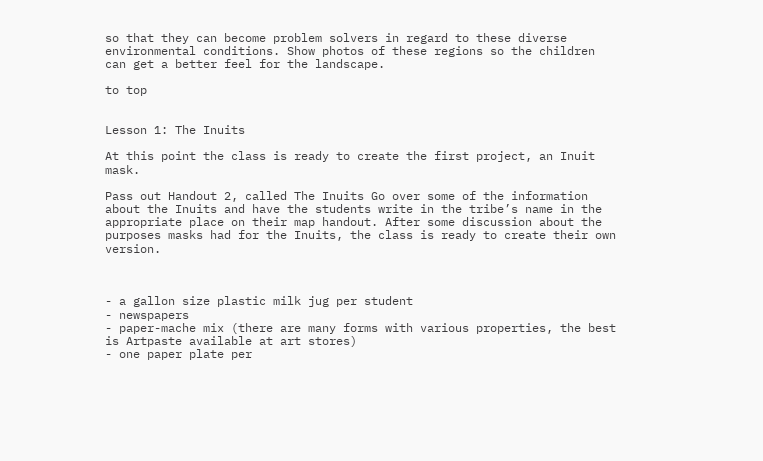so that they can become problem solvers in regard to these diverse environmental conditions. Show photos of these regions so the children can get a better feel for the landscape.

to top


Lesson 1: The Inuits

At this point the class is ready to create the first project, an Inuit mask.

Pass out Handout 2, called The Inuits Go over some of the information about the Inuits and have the students write in the tribe’s name in the appropriate place on their map handout. After some discussion about the purposes masks had for the Inuits, the class is ready to create their own version.



- a gallon size plastic milk jug per student
- newspapers
- paper-mache mix (there are many forms with various properties, the best is Artpaste available at art stores)
- one paper plate per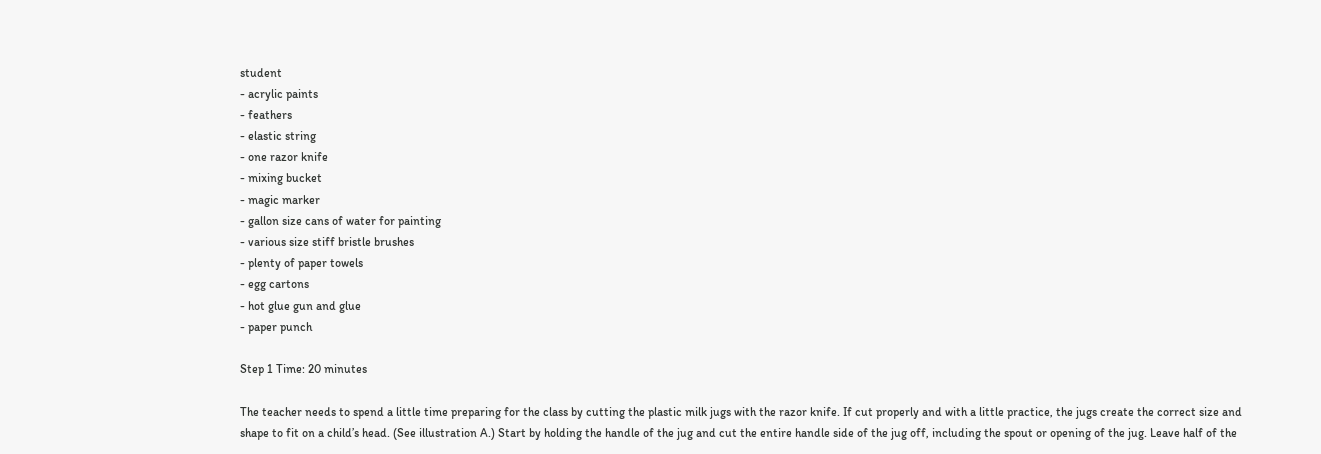student
- acrylic paints
- feathers
- elastic string
- one razor knife
- mixing bucket
- magic marker
- gallon size cans of water for painting
- various size stiff bristle brushes
- plenty of paper towels
- egg cartons
- hot glue gun and glue
- paper punch

Step 1 Time: 20 minutes

The teacher needs to spend a little time preparing for the class by cutting the plastic milk jugs with the razor knife. If cut properly and with a little practice, the jugs create the correct size and shape to fit on a child’s head. (See illustration A.) Start by holding the handle of the jug and cut the entire handle side of the jug off, including the spout or opening of the jug. Leave half of the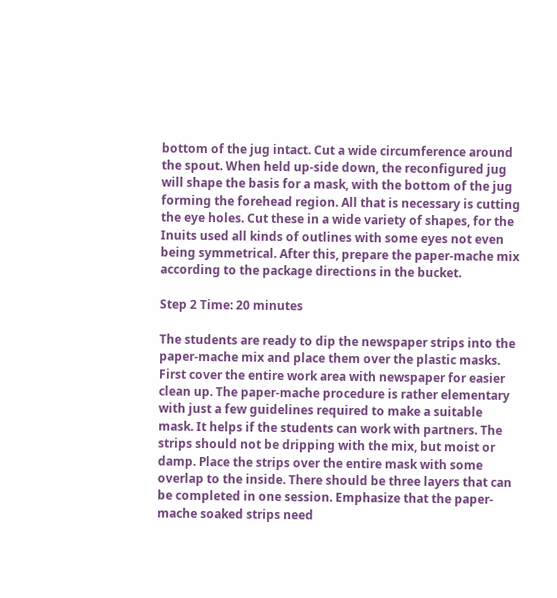bottom of the jug intact. Cut a wide circumference around the spout. When held up-side down, the reconfigured jug will shape the basis for a mask, with the bottom of the jug forming the forehead region. All that is necessary is cutting the eye holes. Cut these in a wide variety of shapes, for the Inuits used all kinds of outlines with some eyes not even being symmetrical. After this, prepare the paper-mache mix according to the package directions in the bucket.

Step 2 Time: 20 minutes

The students are ready to dip the newspaper strips into the paper-mache mix and place them over the plastic masks. First cover the entire work area with newspaper for easier clean up. The paper-mache procedure is rather elementary with just a few guidelines required to make a suitable mask. It helps if the students can work with partners. The strips should not be dripping with the mix, but moist or damp. Place the strips over the entire mask with some overlap to the inside. There should be three layers that can be completed in one session. Emphasize that the paper-mache soaked strips need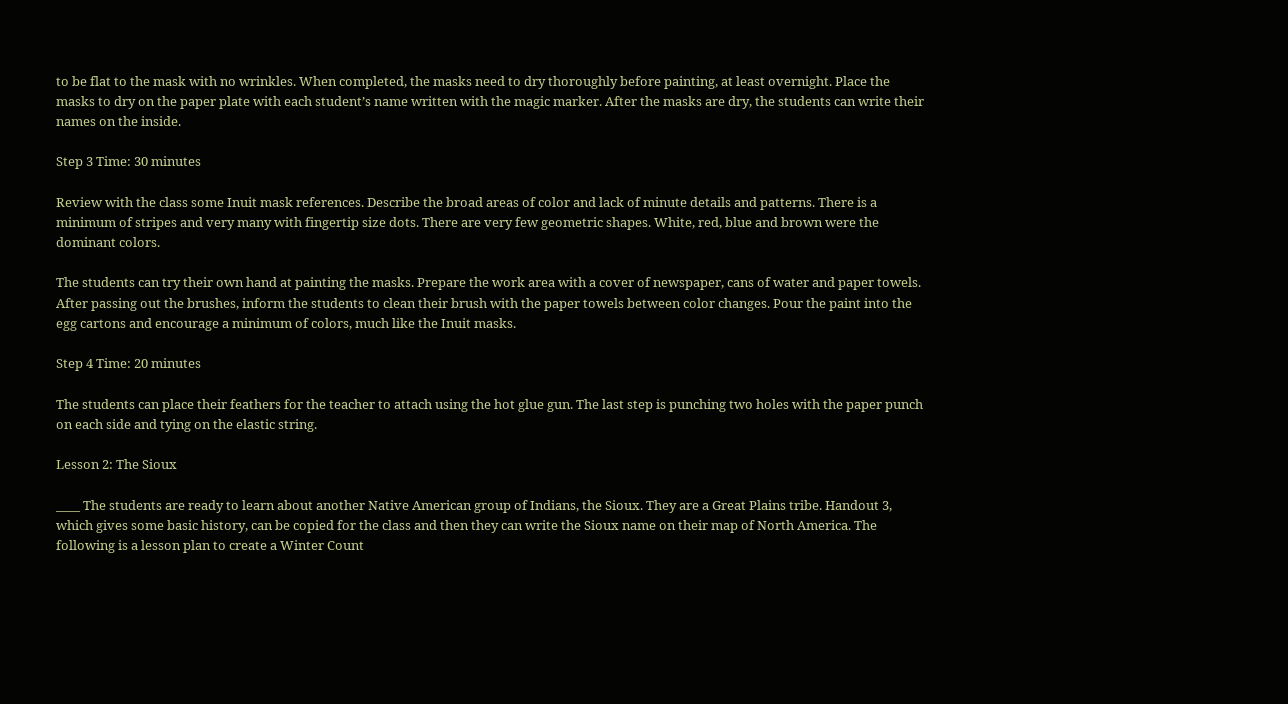to be flat to the mask with no wrinkles. When completed, the masks need to dry thoroughly before painting, at least overnight. Place the masks to dry on the paper plate with each student’s name written with the magic marker. After the masks are dry, the students can write their names on the inside.

Step 3 Time: 30 minutes

Review with the class some Inuit mask references. Describe the broad areas of color and lack of minute details and patterns. There is a minimum of stripes and very many with fingertip size dots. There are very few geometric shapes. White, red, blue and brown were the dominant colors.

The students can try their own hand at painting the masks. Prepare the work area with a cover of newspaper, cans of water and paper towels. After passing out the brushes, inform the students to clean their brush with the paper towels between color changes. Pour the paint into the egg cartons and encourage a minimum of colors, much like the Inuit masks.

Step 4 Time: 20 minutes

The students can place their feathers for the teacher to attach using the hot glue gun. The last step is punching two holes with the paper punch on each side and tying on the elastic string.

Lesson 2: The Sioux

____ The students are ready to learn about another Native American group of Indians, the Sioux. They are a Great Plains tribe. Handout 3, which gives some basic history, can be copied for the class and then they can write the Sioux name on their map of North America. The following is a lesson plan to create a Winter Count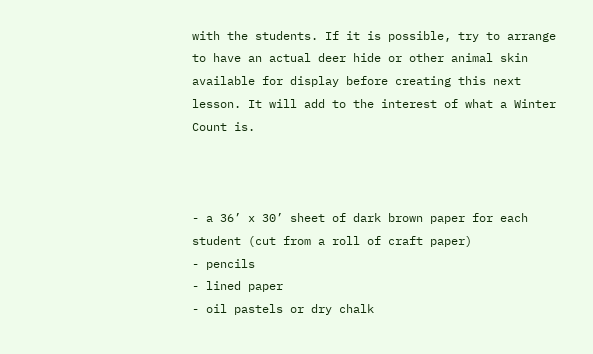with the students. If it is possible, try to arrange to have an actual deer hide or other animal skin available for display before creating this next lesson. It will add to the interest of what a Winter Count is.



- a 36’ x 30’ sheet of dark brown paper for each student (cut from a roll of craft paper)
- pencils
- lined paper
- oil pastels or dry chalk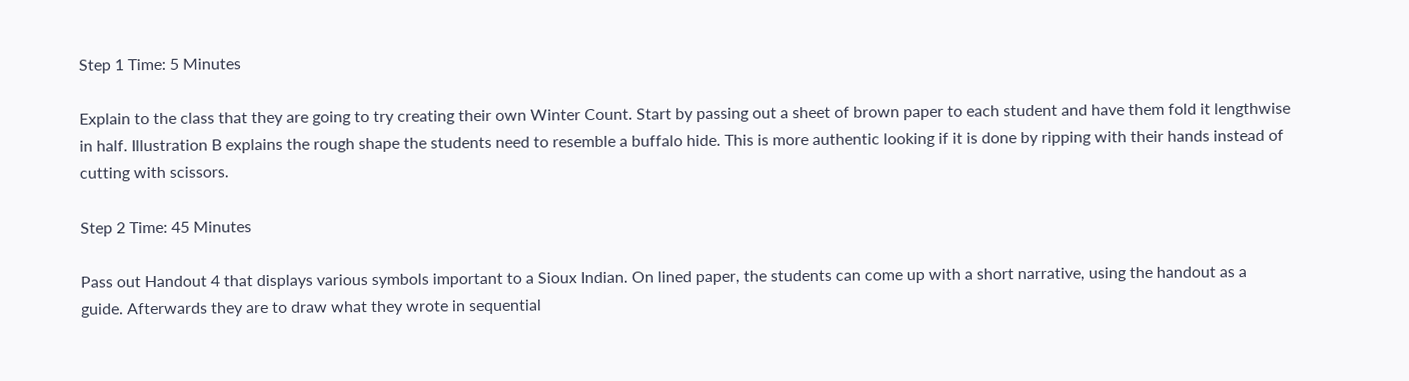Step 1 Time: 5 Minutes

Explain to the class that they are going to try creating their own Winter Count. Start by passing out a sheet of brown paper to each student and have them fold it lengthwise in half. Illustration B explains the rough shape the students need to resemble a buffalo hide. This is more authentic looking if it is done by ripping with their hands instead of cutting with scissors.

Step 2 Time: 45 Minutes

Pass out Handout 4 that displays various symbols important to a Sioux Indian. On lined paper, the students can come up with a short narrative, using the handout as a guide. Afterwards they are to draw what they wrote in sequential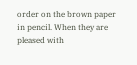order on the brown paper in pencil. When they are pleased with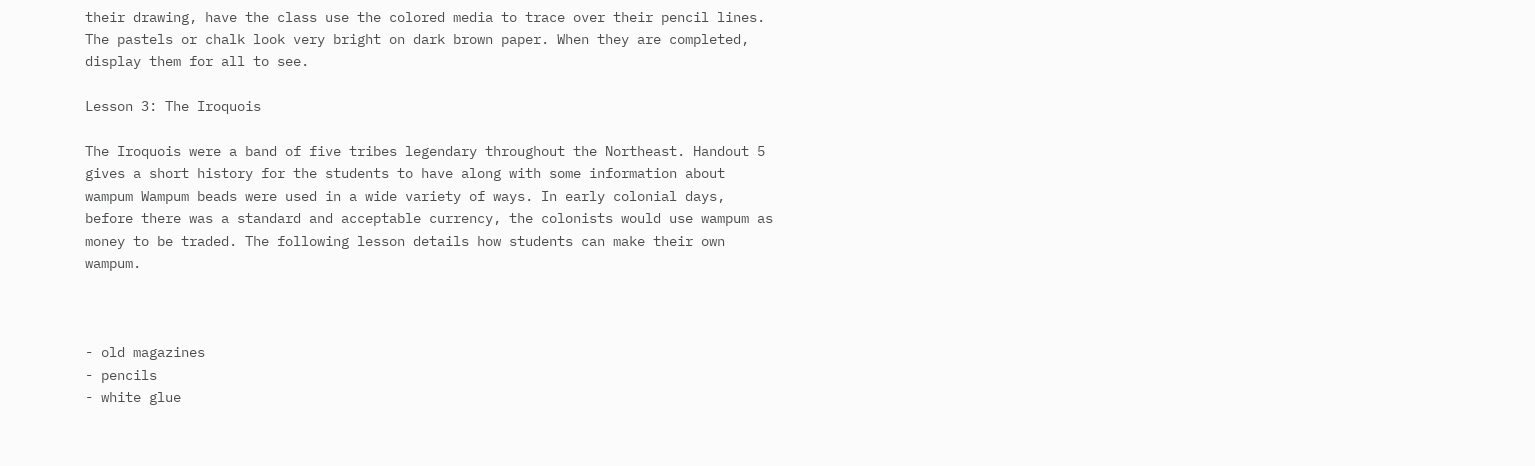their drawing, have the class use the colored media to trace over their pencil lines. The pastels or chalk look very bright on dark brown paper. When they are completed, display them for all to see.

Lesson 3: The Iroquois

The Iroquois were a band of five tribes legendary throughout the Northeast. Handout 5 gives a short history for the students to have along with some information about wampum Wampum beads were used in a wide variety of ways. In early colonial days, before there was a standard and acceptable currency, the colonists would use wampum as money to be traded. The following lesson details how students can make their own wampum.



- old magazines
- pencils
- white glue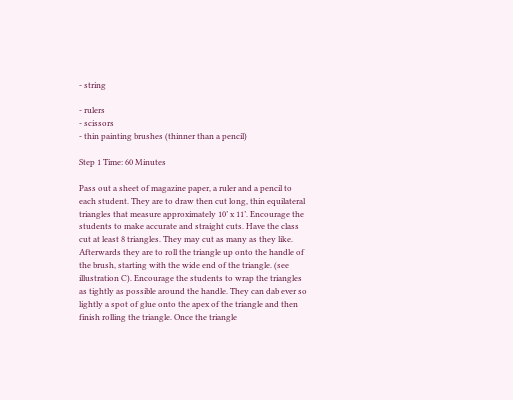- string

- rulers
- scissors
- thin painting brushes (thinner than a pencil)

Step 1 Time: 60 Minutes

Pass out a sheet of magazine paper, a ruler and a pencil to each student. They are to draw then cut long, thin equilateral triangles that measure approximately 10’ x 11’. Encourage the students to make accurate and straight cuts. Have the class cut at least 8 triangles. They may cut as many as they like. Afterwards they are to roll the triangle up onto the handle of the brush, starting with the wide end of the triangle. (see illustration C). Encourage the students to wrap the triangles as tightly as possible around the handle. They can dab ever so lightly a spot of glue onto the apex of the triangle and then finish rolling the triangle. Once the triangle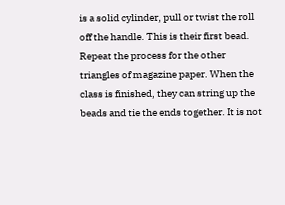is a solid cylinder, pull or twist the roll off the handle. This is their first bead. Repeat the process for the other triangles of magazine paper. When the class is finished, they can string up the beads and tie the ends together. It is not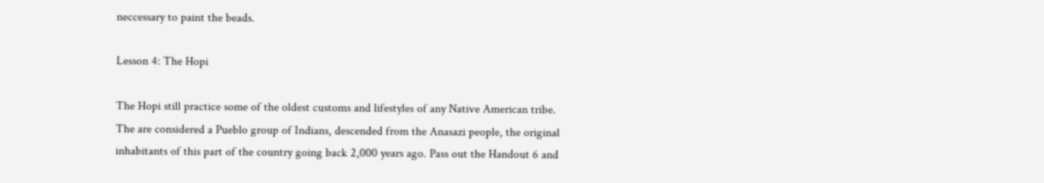neccessary to paint the beads.

Lesson 4: The Hopi

The Hopi still practice some of the oldest customs and lifestyles of any Native American tribe. The are considered a Pueblo group of Indians, descended from the Anasazi people, the original inhabitants of this part of the country going back 2,000 years ago. Pass out the Handout 6 and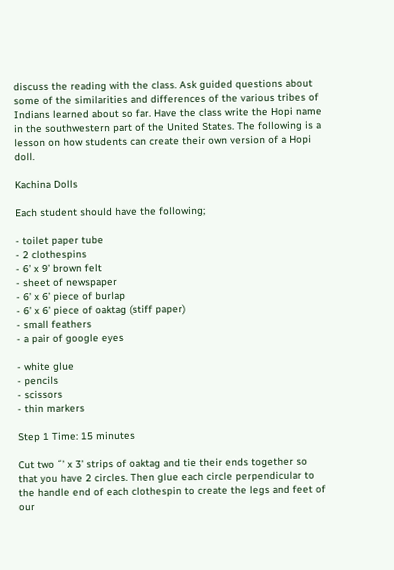discuss the reading with the class. Ask guided questions about some of the similarities and differences of the various tribes of Indians learned about so far. Have the class write the Hopi name in the southwestern part of the United States. The following is a lesson on how students can create their own version of a Hopi doll.

Kachina Dolls

Each student should have the following;

- toilet paper tube
- 2 clothespins
- 6’ x 9’ brown felt
- sheet of newspaper
- 6’ x 6’ piece of burlap
- 6’ x 6’ piece of oaktag (stiff paper)
- small feathers
- a pair of google eyes

- white glue
- pencils
- scissors
- thin markers

Step 1 Time: 15 minutes

Cut two ˝’ x 3’ strips of oaktag and tie their ends together so that you have 2 circles. Then glue each circle perpendicular to the handle end of each clothespin to create the legs and feet of our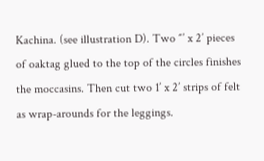Kachina. (see illustration D). Two ˝’ x 2’ pieces of oaktag glued to the top of the circles finishes the moccasins. Then cut two 1’ x 2’ strips of felt as wrap-arounds for the leggings.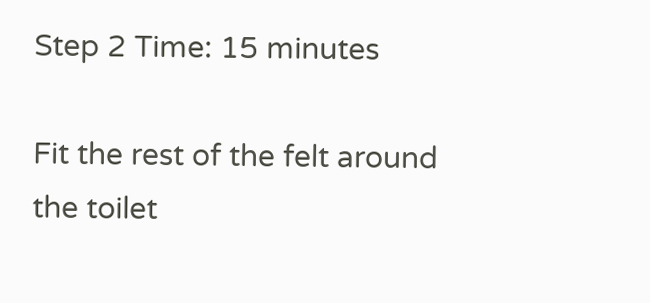Step 2 Time: 15 minutes

Fit the rest of the felt around the toilet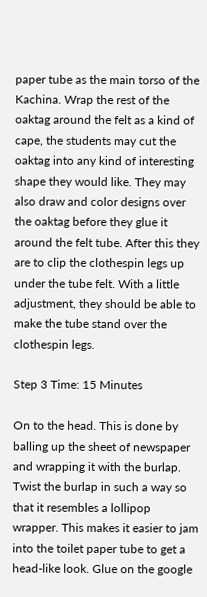paper tube as the main torso of the Kachina. Wrap the rest of the oaktag around the felt as a kind of cape, the students may cut the oaktag into any kind of interesting shape they would like. They may also draw and color designs over the oaktag before they glue it around the felt tube. After this they are to clip the clothespin legs up under the tube felt. With a little adjustment, they should be able to make the tube stand over the clothespin legs.

Step 3 Time: 15 Minutes

On to the head. This is done by balling up the sheet of newspaper and wrapping it with the burlap. Twist the burlap in such a way so that it resembles a lollipop wrapper. This makes it easier to jam into the toilet paper tube to get a head-like look. Glue on the google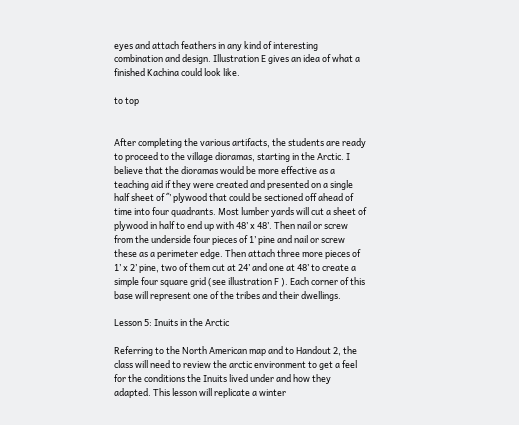eyes and attach feathers in any kind of interesting combination and design. Illustration E gives an idea of what a finished Kachina could look like.

to top


After completing the various artifacts, the students are ready to proceed to the village dioramas, starting in the Arctic. I believe that the dioramas would be more effective as a teaching aid if they were created and presented on a single half sheet of ˝’ plywood that could be sectioned off ahead of time into four quadrants. Most lumber yards will cut a sheet of plywood in half to end up with 48’ x 48’. Then nail or screw from the underside four pieces of 1’ pine and nail or screw these as a perimeter edge. Then attach three more pieces of 1’ x 2’ pine, two of them cut at 24’ and one at 48’ to create a simple four square grid (see illustration F ). Each corner of this base will represent one of the tribes and their dwellings.

Lesson 5: Inuits in the Arctic

Referring to the North American map and to Handout 2, the class will need to review the arctic environment to get a feel for the conditions the Inuits lived under and how they adapted. This lesson will replicate a winter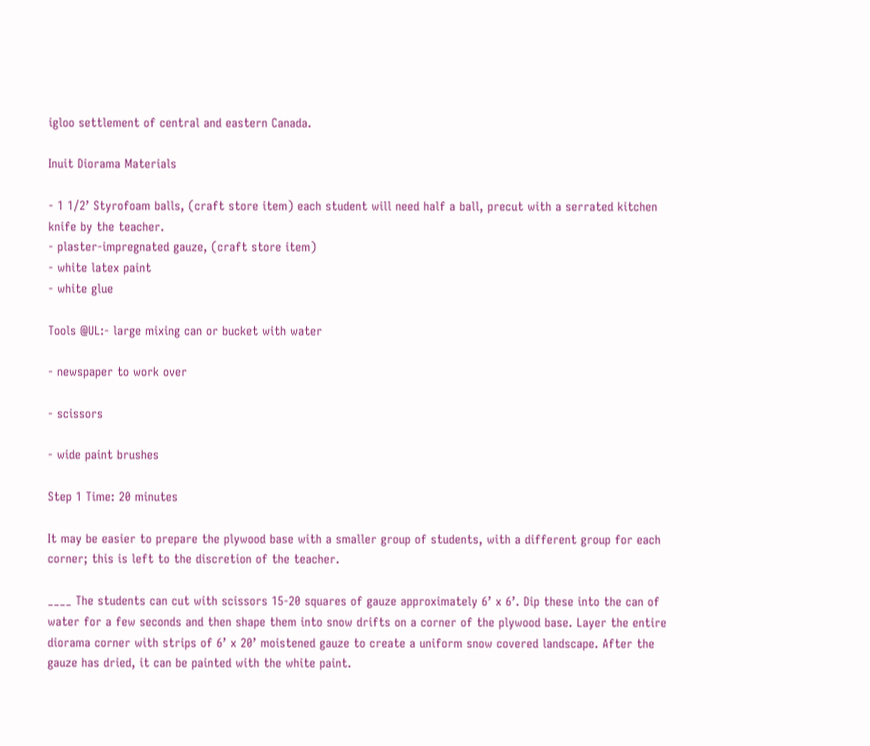igloo settlement of central and eastern Canada.

Inuit Diorama Materials

- 1 1/2’ Styrofoam balls, (craft store item) each student will need half a ball, precut with a serrated kitchen knife by the teacher.
- plaster-impregnated gauze, (craft store item)
- white latex paint
- white glue

Tools @UL:- large mixing can or bucket with water

- newspaper to work over

- scissors

- wide paint brushes

Step 1 Time: 20 minutes

It may be easier to prepare the plywood base with a smaller group of students, with a different group for each corner; this is left to the discretion of the teacher.

____ The students can cut with scissors 15-20 squares of gauze approximately 6’ x 6’. Dip these into the can of water for a few seconds and then shape them into snow drifts on a corner of the plywood base. Layer the entire diorama corner with strips of 6’ x 20’ moistened gauze to create a uniform snow covered landscape. After the gauze has dried, it can be painted with the white paint.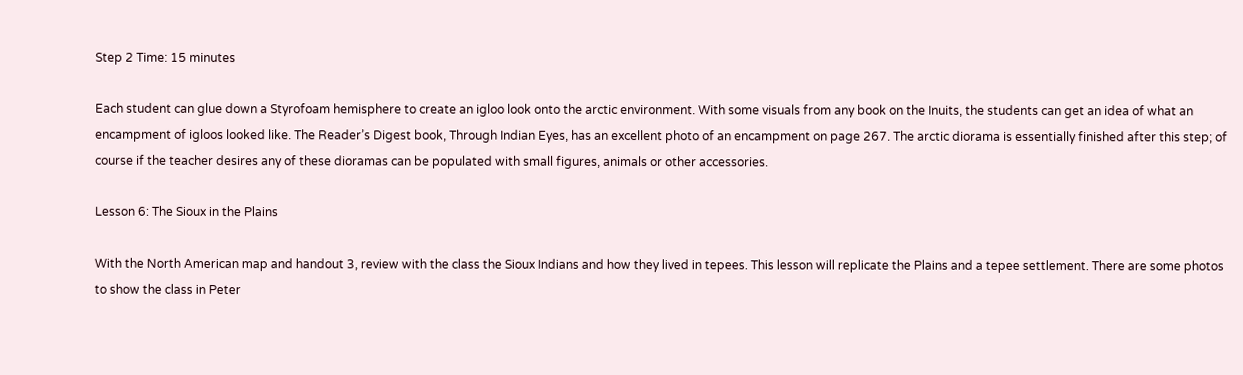Step 2 Time: 15 minutes

Each student can glue down a Styrofoam hemisphere to create an igloo look onto the arctic environment. With some visuals from any book on the Inuits, the students can get an idea of what an encampment of igloos looked like. The Reader’s Digest book, Through Indian Eyes, has an excellent photo of an encampment on page 267. The arctic diorama is essentially finished after this step; of course if the teacher desires any of these dioramas can be populated with small figures, animals or other accessories.

Lesson 6: The Sioux in the Plains

With the North American map and handout 3, review with the class the Sioux Indians and how they lived in tepees. This lesson will replicate the Plains and a tepee settlement. There are some photos to show the class in Peter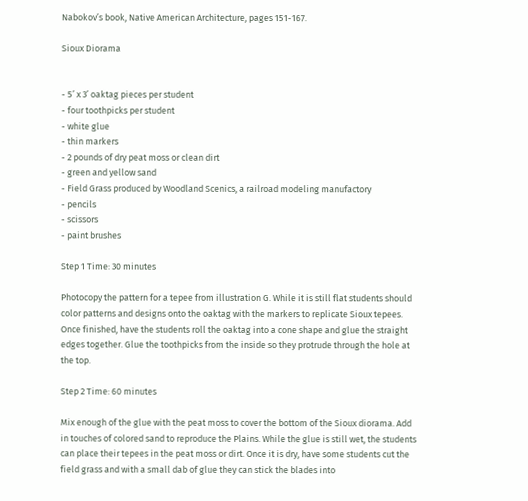Nabokov’s book, Native American Architecture, pages 151-167.

Sioux Diorama


- 5’ x 3’ oaktag pieces per student
- four toothpicks per student
- white glue
- thin markers
- 2 pounds of dry peat moss or clean dirt
- green and yellow sand
- Field Grass produced by Woodland Scenics, a railroad modeling manufactory
- pencils
- scissors
- paint brushes

Step 1 Time: 30 minutes

Photocopy the pattern for a tepee from illustration G. While it is still flat students should color patterns and designs onto the oaktag with the markers to replicate Sioux tepees. Once finished, have the students roll the oaktag into a cone shape and glue the straight edges together. Glue the toothpicks from the inside so they protrude through the hole at the top.

Step 2 Time: 60 minutes

Mix enough of the glue with the peat moss to cover the bottom of the Sioux diorama. Add in touches of colored sand to reproduce the Plains. While the glue is still wet, the students can place their tepees in the peat moss or dirt. Once it is dry, have some students cut the field grass and with a small dab of glue they can stick the blades into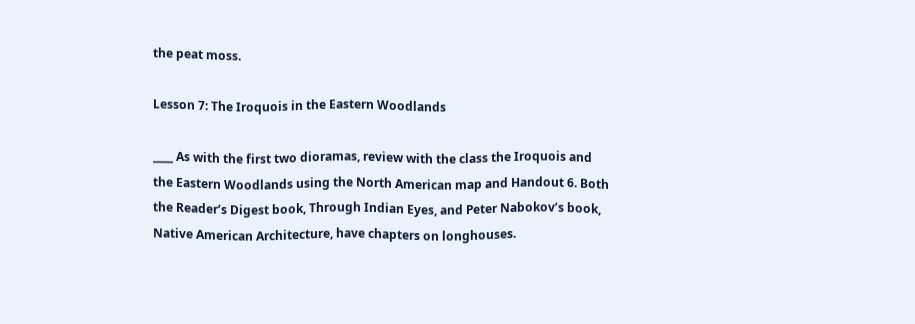the peat moss.

Lesson 7: The Iroquois in the Eastern Woodlands

____ As with the first two dioramas, review with the class the Iroquois and the Eastern Woodlands using the North American map and Handout 6. Both the Reader’s Digest book, Through Indian Eyes, and Peter Nabokov’s book, Native American Architecture, have chapters on longhouses.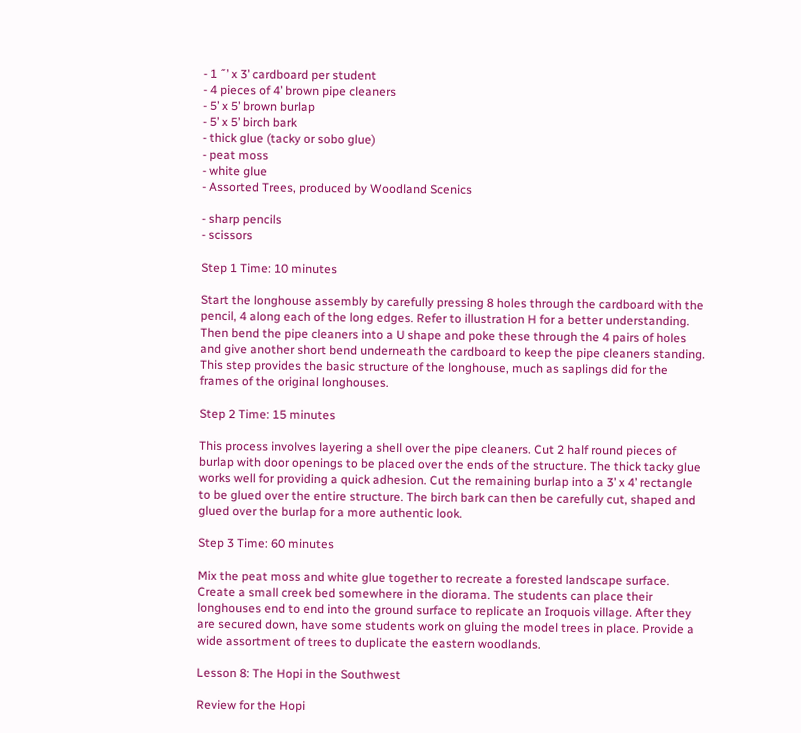- 1 ˝’ x 3’ cardboard per student
- 4 pieces of 4’ brown pipe cleaners
- 5’ x 5’ brown burlap
- 5’ x 5’ birch bark
- thick glue (tacky or sobo glue)
- peat moss
- white glue
- Assorted Trees, produced by Woodland Scenics

- sharp pencils
- scissors

Step 1 Time: 10 minutes

Start the longhouse assembly by carefully pressing 8 holes through the cardboard with the pencil, 4 along each of the long edges. Refer to illustration H for a better understanding. Then bend the pipe cleaners into a U shape and poke these through the 4 pairs of holes and give another short bend underneath the cardboard to keep the pipe cleaners standing. This step provides the basic structure of the longhouse, much as saplings did for the frames of the original longhouses.

Step 2 Time: 15 minutes

This process involves layering a shell over the pipe cleaners. Cut 2 half round pieces of burlap with door openings to be placed over the ends of the structure. The thick tacky glue works well for providing a quick adhesion. Cut the remaining burlap into a 3’ x 4’ rectangle to be glued over the entire structure. The birch bark can then be carefully cut, shaped and glued over the burlap for a more authentic look.

Step 3 Time: 60 minutes

Mix the peat moss and white glue together to recreate a forested landscape surface. Create a small creek bed somewhere in the diorama. The students can place their longhouses end to end into the ground surface to replicate an Iroquois village. After they are secured down, have some students work on gluing the model trees in place. Provide a wide assortment of trees to duplicate the eastern woodlands.

Lesson 8: The Hopi in the Southwest

Review for the Hopi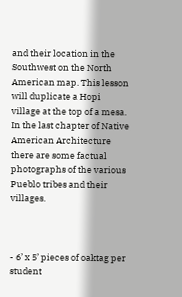and their location in the Southwest on the North American map. This lesson will duplicate a Hopi village at the top of a mesa. In the last chapter of Native American Architecture there are some factual photographs of the various Pueblo tribes and their villages.



- 6’ x 5’ pieces of oaktag per student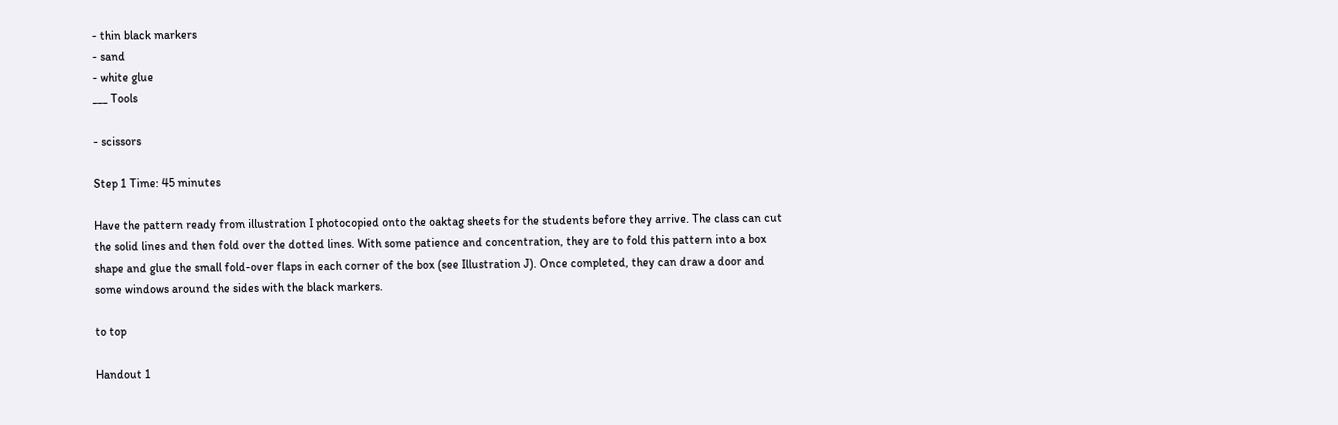- thin black markers
- sand
- white glue
___ Tools

- scissors

Step 1 Time: 45 minutes

Have the pattern ready from illustration I photocopied onto the oaktag sheets for the students before they arrive. The class can cut the solid lines and then fold over the dotted lines. With some patience and concentration, they are to fold this pattern into a box shape and glue the small fold-over flaps in each corner of the box (see Illustration J). Once completed, they can draw a door and some windows around the sides with the black markers.

to top

Handout 1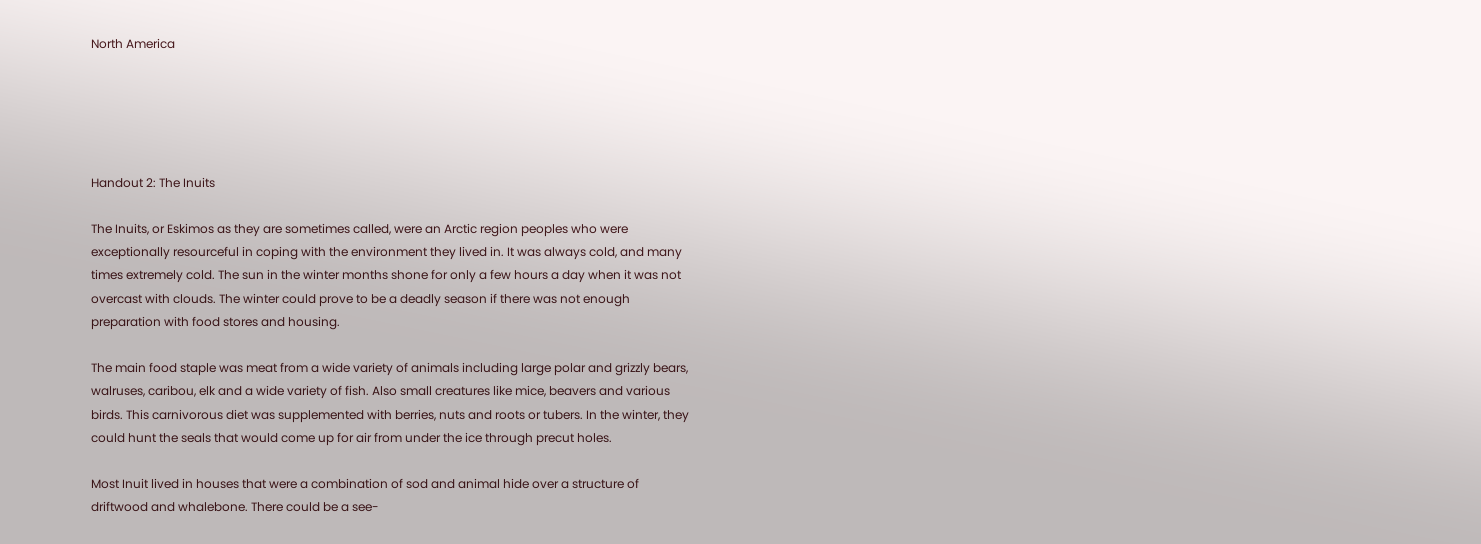North America





Handout 2: The Inuits

The Inuits, or Eskimos as they are sometimes called, were an Arctic region peoples who were exceptionally resourceful in coping with the environment they lived in. It was always cold, and many times extremely cold. The sun in the winter months shone for only a few hours a day when it was not overcast with clouds. The winter could prove to be a deadly season if there was not enough preparation with food stores and housing.

The main food staple was meat from a wide variety of animals including large polar and grizzly bears, walruses, caribou, elk and a wide variety of fish. Also small creatures like mice, beavers and various birds. This carnivorous diet was supplemented with berries, nuts and roots or tubers. In the winter, they could hunt the seals that would come up for air from under the ice through precut holes.

Most Inuit lived in houses that were a combination of sod and animal hide over a structure of driftwood and whalebone. There could be a see-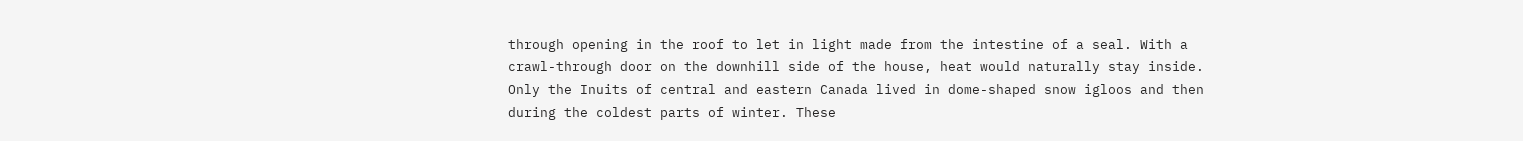through opening in the roof to let in light made from the intestine of a seal. With a crawl-through door on the downhill side of the house, heat would naturally stay inside. Only the Inuits of central and eastern Canada lived in dome-shaped snow igloos and then during the coldest parts of winter. These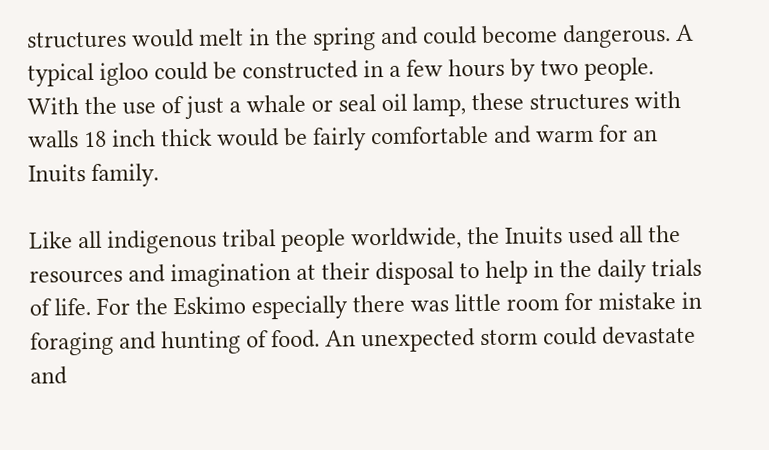structures would melt in the spring and could become dangerous. A typical igloo could be constructed in a few hours by two people. With the use of just a whale or seal oil lamp, these structures with walls 18 inch thick would be fairly comfortable and warm for an Inuits family.

Like all indigenous tribal people worldwide, the Inuits used all the resources and imagination at their disposal to help in the daily trials of life. For the Eskimo especially there was little room for mistake in foraging and hunting of food. An unexpected storm could devastate and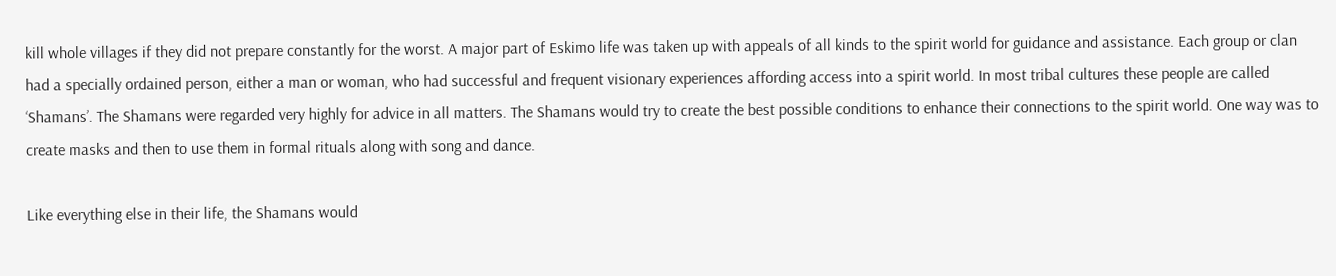kill whole villages if they did not prepare constantly for the worst. A major part of Eskimo life was taken up with appeals of all kinds to the spirit world for guidance and assistance. Each group or clan had a specially ordained person, either a man or woman, who had successful and frequent visionary experiences affording access into a spirit world. In most tribal cultures these people are called ‘Shamans’. The Shamans were regarded very highly for advice in all matters. The Shamans would try to create the best possible conditions to enhance their connections to the spirit world. One way was to create masks and then to use them in formal rituals along with song and dance.

Like everything else in their life, the Shamans would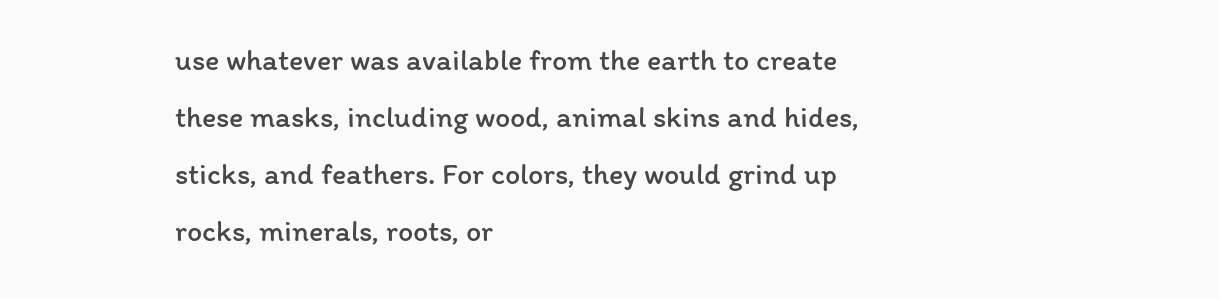use whatever was available from the earth to create these masks, including wood, animal skins and hides, sticks, and feathers. For colors, they would grind up rocks, minerals, roots, or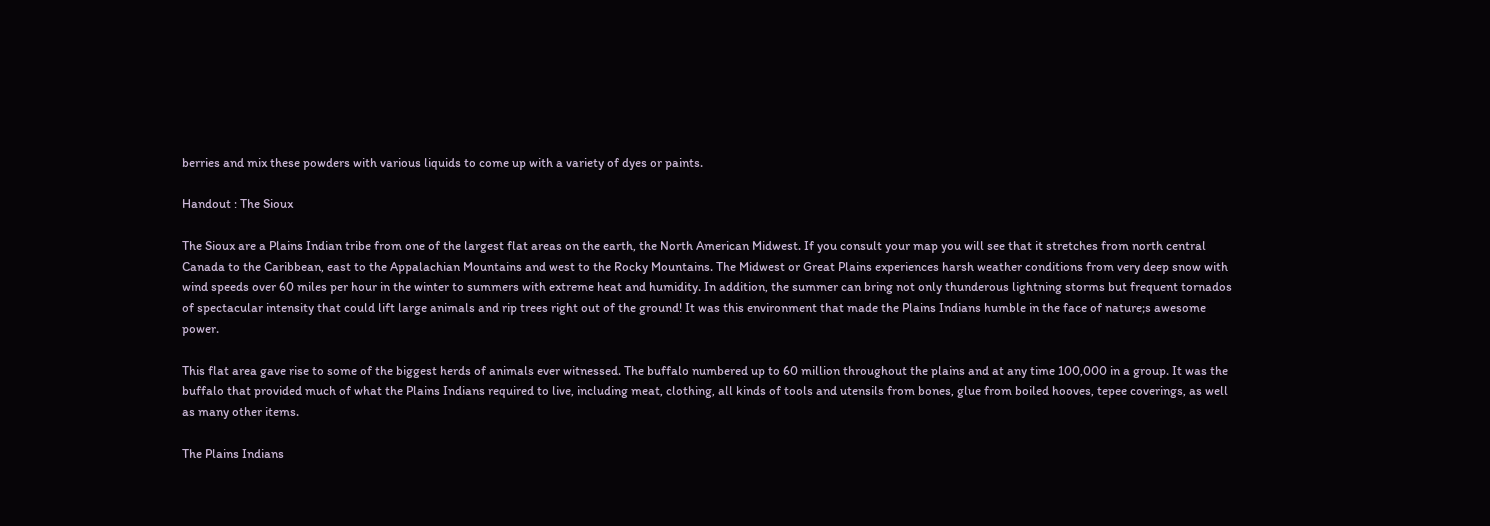berries and mix these powders with various liquids to come up with a variety of dyes or paints.

Handout : The Sioux

The Sioux are a Plains Indian tribe from one of the largest flat areas on the earth, the North American Midwest. If you consult your map you will see that it stretches from north central Canada to the Caribbean, east to the Appalachian Mountains and west to the Rocky Mountains. The Midwest or Great Plains experiences harsh weather conditions from very deep snow with wind speeds over 60 miles per hour in the winter to summers with extreme heat and humidity. In addition, the summer can bring not only thunderous lightning storms but frequent tornados of spectacular intensity that could lift large animals and rip trees right out of the ground! It was this environment that made the Plains Indians humble in the face of nature;s awesome power.

This flat area gave rise to some of the biggest herds of animals ever witnessed. The buffalo numbered up to 60 million throughout the plains and at any time 100,000 in a group. It was the buffalo that provided much of what the Plains Indians required to live, including meat, clothing, all kinds of tools and utensils from bones, glue from boiled hooves, tepee coverings, as well as many other items.

The Plains Indians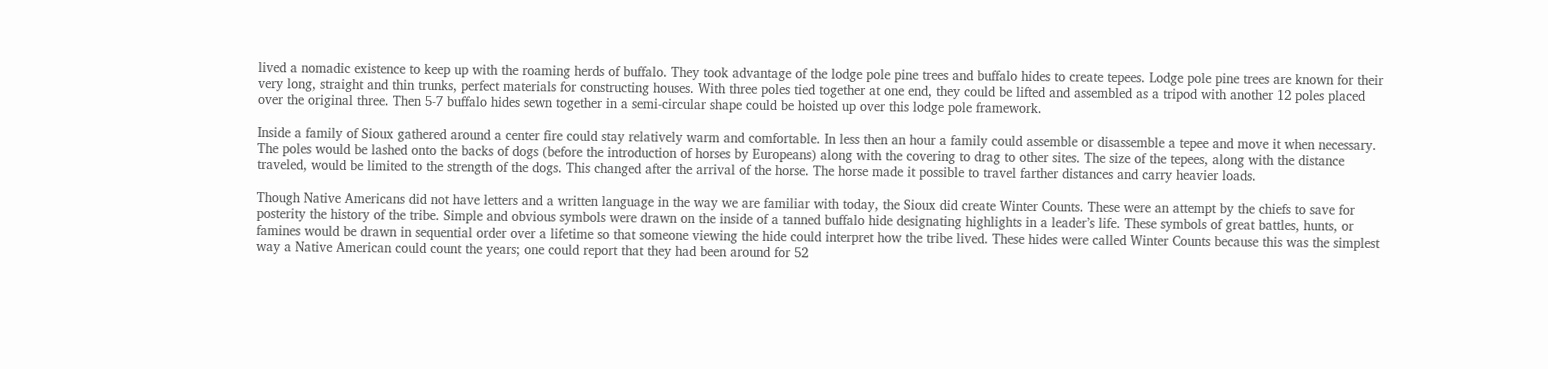lived a nomadic existence to keep up with the roaming herds of buffalo. They took advantage of the lodge pole pine trees and buffalo hides to create tepees. Lodge pole pine trees are known for their very long, straight and thin trunks, perfect materials for constructing houses. With three poles tied together at one end, they could be lifted and assembled as a tripod with another 12 poles placed over the original three. Then 5-7 buffalo hides sewn together in a semi-circular shape could be hoisted up over this lodge pole framework.

Inside a family of Sioux gathered around a center fire could stay relatively warm and comfortable. In less then an hour a family could assemble or disassemble a tepee and move it when necessary. The poles would be lashed onto the backs of dogs (before the introduction of horses by Europeans) along with the covering to drag to other sites. The size of the tepees, along with the distance traveled, would be limited to the strength of the dogs. This changed after the arrival of the horse. The horse made it possible to travel farther distances and carry heavier loads.

Though Native Americans did not have letters and a written language in the way we are familiar with today, the Sioux did create Winter Counts. These were an attempt by the chiefs to save for posterity the history of the tribe. Simple and obvious symbols were drawn on the inside of a tanned buffalo hide designating highlights in a leader’s life. These symbols of great battles, hunts, or famines would be drawn in sequential order over a lifetime so that someone viewing the hide could interpret how the tribe lived. These hides were called Winter Counts because this was the simplest way a Native American could count the years; one could report that they had been around for 52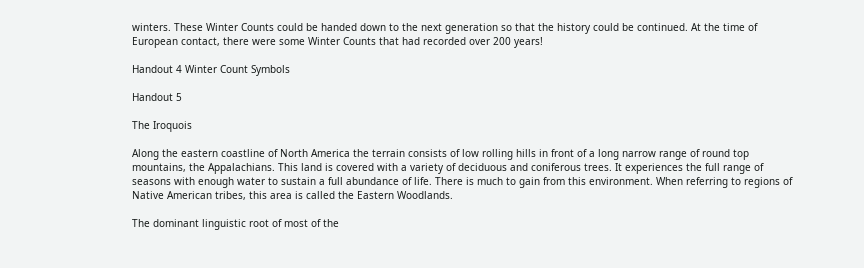winters. These Winter Counts could be handed down to the next generation so that the history could be continued. At the time of European contact, there were some Winter Counts that had recorded over 200 years!

Handout 4 Winter Count Symbols

Handout 5

The Iroquois

Along the eastern coastline of North America the terrain consists of low rolling hills in front of a long narrow range of round top mountains, the Appalachians. This land is covered with a variety of deciduous and coniferous trees. It experiences the full range of seasons with enough water to sustain a full abundance of life. There is much to gain from this environment. When referring to regions of Native American tribes, this area is called the Eastern Woodlands.

The dominant linguistic root of most of the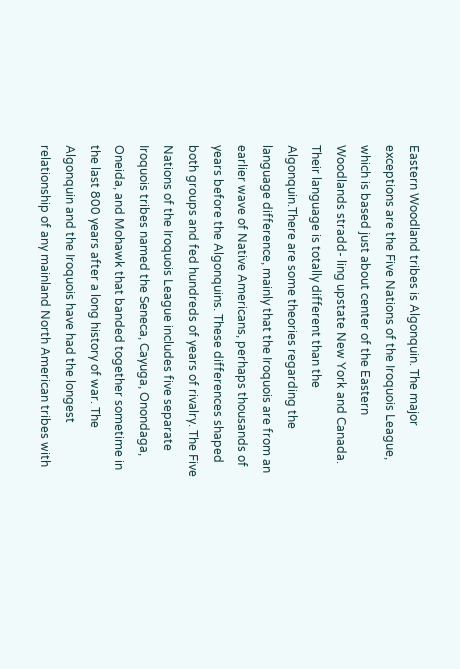Eastern Woodland tribes is Algonquin. The major exceptions are the Five Nations of the Iroquois League, which is based just about center of the Eastern Woodlands stradd- ling upstate New York and Canada. Their language is totally different than the Algonquin.There are some theories regarding the language difference, mainly that the Iroquois are from an earlier wave of Native Americans, perhaps thousands of years before the Algonquins. These differences shaped both groups and fed hundreds of years of rivalry. The Five Nations of the Iroquois League includes five separate Iroquois tribes named the Seneca, Cayuga, Onondaga, Oneida, and Mohawk that banded together sometime in the last 800 years after a long history of war. The Algonquin and the Iroquois have had the longest relationship of any mainland North American tribes with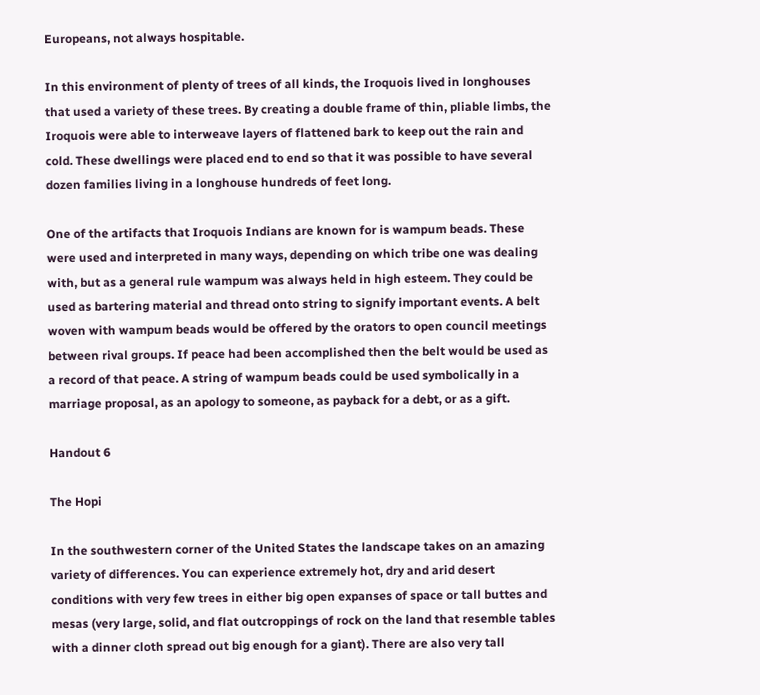Europeans, not always hospitable.

In this environment of plenty of trees of all kinds, the Iroquois lived in longhouses that used a variety of these trees. By creating a double frame of thin, pliable limbs, the Iroquois were able to interweave layers of flattened bark to keep out the rain and cold. These dwellings were placed end to end so that it was possible to have several dozen families living in a longhouse hundreds of feet long.

One of the artifacts that Iroquois Indians are known for is wampum beads. These were used and interpreted in many ways, depending on which tribe one was dealing with, but as a general rule wampum was always held in high esteem. They could be used as bartering material and thread onto string to signify important events. A belt woven with wampum beads would be offered by the orators to open council meetings between rival groups. If peace had been accomplished then the belt would be used as a record of that peace. A string of wampum beads could be used symbolically in a marriage proposal, as an apology to someone, as payback for a debt, or as a gift.

Handout 6

The Hopi

In the southwestern corner of the United States the landscape takes on an amazing variety of differences. You can experience extremely hot, dry and arid desert conditions with very few trees in either big open expanses of space or tall buttes and mesas (very large, solid, and flat outcroppings of rock on the land that resemble tables with a dinner cloth spread out big enough for a giant). There are also very tall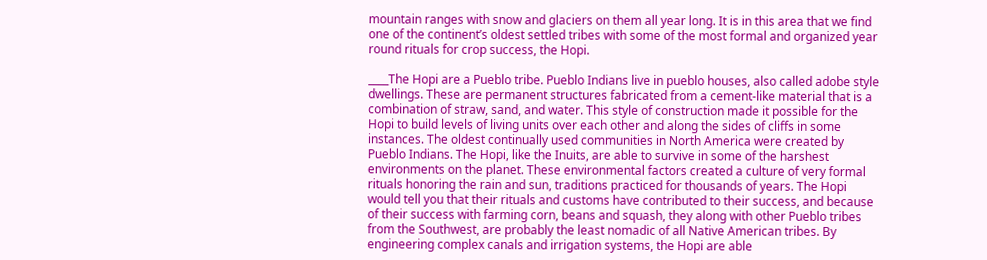mountain ranges with snow and glaciers on them all year long. It is in this area that we find one of the continent’s oldest settled tribes with some of the most formal and organized year round rituals for crop success, the Hopi.

____The Hopi are a Pueblo tribe. Pueblo Indians live in pueblo houses, also called adobe style dwellings. These are permanent structures fabricated from a cement-like material that is a combination of straw, sand, and water. This style of construction made it possible for the Hopi to build levels of living units over each other and along the sides of cliffs in some instances. The oldest continually used communities in North America were created by Pueblo Indians. The Hopi, like the Inuits, are able to survive in some of the harshest environments on the planet. These environmental factors created a culture of very formal rituals honoring the rain and sun, traditions practiced for thousands of years. The Hopi would tell you that their rituals and customs have contributed to their success, and because of their success with farming corn, beans and squash, they along with other Pueblo tribes from the Southwest, are probably the least nomadic of all Native American tribes. By engineering complex canals and irrigation systems, the Hopi are able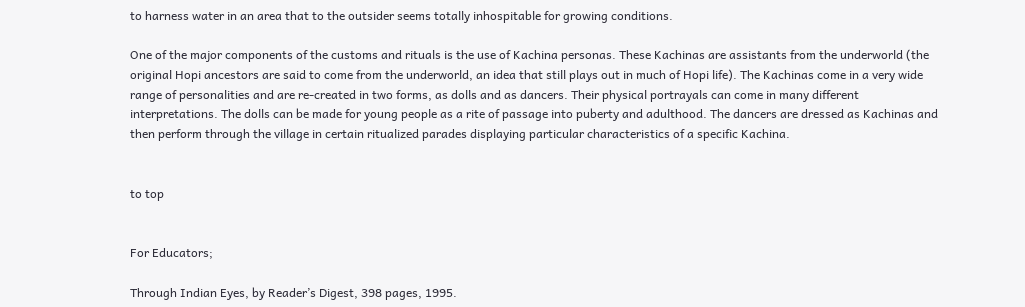to harness water in an area that to the outsider seems totally inhospitable for growing conditions.

One of the major components of the customs and rituals is the use of Kachina personas. These Kachinas are assistants from the underworld (the original Hopi ancestors are said to come from the underworld, an idea that still plays out in much of Hopi life). The Kachinas come in a very wide range of personalities and are re-created in two forms, as dolls and as dancers. Their physical portrayals can come in many different interpretations. The dolls can be made for young people as a rite of passage into puberty and adulthood. The dancers are dressed as Kachinas and then perform through the village in certain ritualized parades displaying particular characteristics of a specific Kachina.


to top


For Educators;

Through Indian Eyes, by Reader’s Digest, 398 pages, 1995.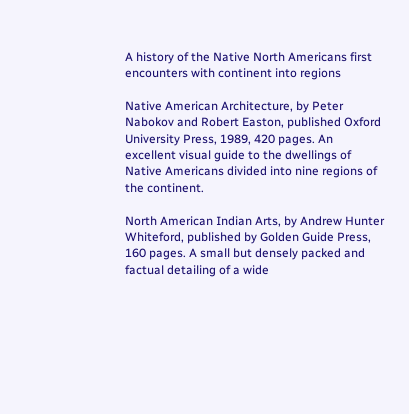A history of the Native North Americans first encounters with continent into regions

Native American Architecture, by Peter Nabokov and Robert Easton, published Oxford University Press, 1989, 420 pages. An excellent visual guide to the dwellings of Native Americans divided into nine regions of the continent.

North American Indian Arts, by Andrew Hunter Whiteford, published by Golden Guide Press, 160 pages. A small but densely packed and factual detailing of a wide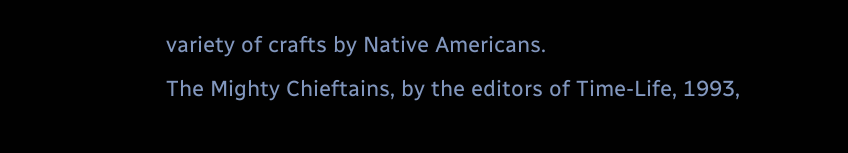variety of crafts by Native Americans.
The Mighty Chieftains, by the editors of Time-Life, 1993,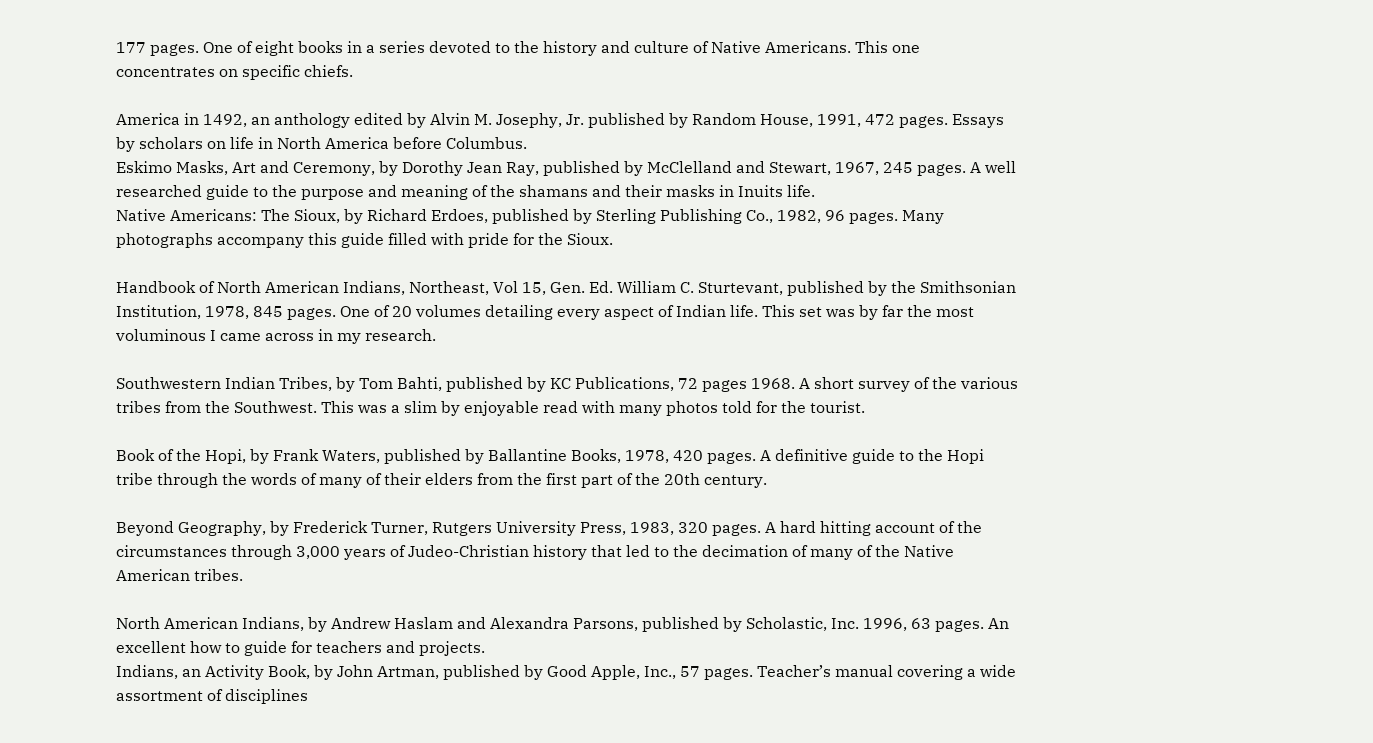177 pages. One of eight books in a series devoted to the history and culture of Native Americans. This one concentrates on specific chiefs.

America in 1492, an anthology edited by Alvin M. Josephy, Jr. published by Random House, 1991, 472 pages. Essays by scholars on life in North America before Columbus.
Eskimo Masks, Art and Ceremony, by Dorothy Jean Ray, published by McClelland and Stewart, 1967, 245 pages. A well researched guide to the purpose and meaning of the shamans and their masks in Inuits life.
Native Americans: The Sioux, by Richard Erdoes, published by Sterling Publishing Co., 1982, 96 pages. Many photographs accompany this guide filled with pride for the Sioux.

Handbook of North American Indians, Northeast, Vol 15, Gen. Ed. William C. Sturtevant, published by the Smithsonian Institution, 1978, 845 pages. One of 20 volumes detailing every aspect of Indian life. This set was by far the most voluminous I came across in my research.

Southwestern Indian Tribes, by Tom Bahti, published by KC Publications, 72 pages 1968. A short survey of the various tribes from the Southwest. This was a slim by enjoyable read with many photos told for the tourist.

Book of the Hopi, by Frank Waters, published by Ballantine Books, 1978, 420 pages. A definitive guide to the Hopi tribe through the words of many of their elders from the first part of the 20th century.

Beyond Geography, by Frederick Turner, Rutgers University Press, 1983, 320 pages. A hard hitting account of the circumstances through 3,000 years of Judeo-Christian history that led to the decimation of many of the Native American tribes.

North American Indians, by Andrew Haslam and Alexandra Parsons, published by Scholastic, Inc. 1996, 63 pages. An excellent how to guide for teachers and projects.
Indians, an Activity Book, by John Artman, published by Good Apple, Inc., 57 pages. Teacher’s manual covering a wide assortment of disciplines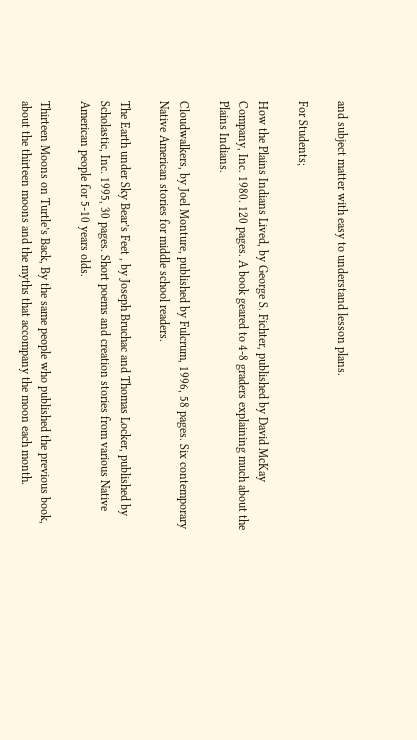and subject matter with easy to understand lesson plans.

For Students;

How the Plains Indians Lived, by George S. Fichter, published by David McKay Company, Inc. 1980. 120 pages. A book geared to 4-8 graders explaining much about the Plains Indians.

Cloudwalkers, by Joel Monture, published by Fulcrum, 1996, 58 pages. Six contemporary Native American stories for middle school readers.

The Earth under Sky Bear’s Feet , by Joseph Bruchac and Thomas Locker, published by Scholastic, Inc. 1995, 30 pages. Short poems and creation stories from various Native American people for 5-10 years olds.

Thirteen Moons on Turtle’s Back, By the same people who published the previous book, about the thirteen moons and the myths that accompany the moon each month.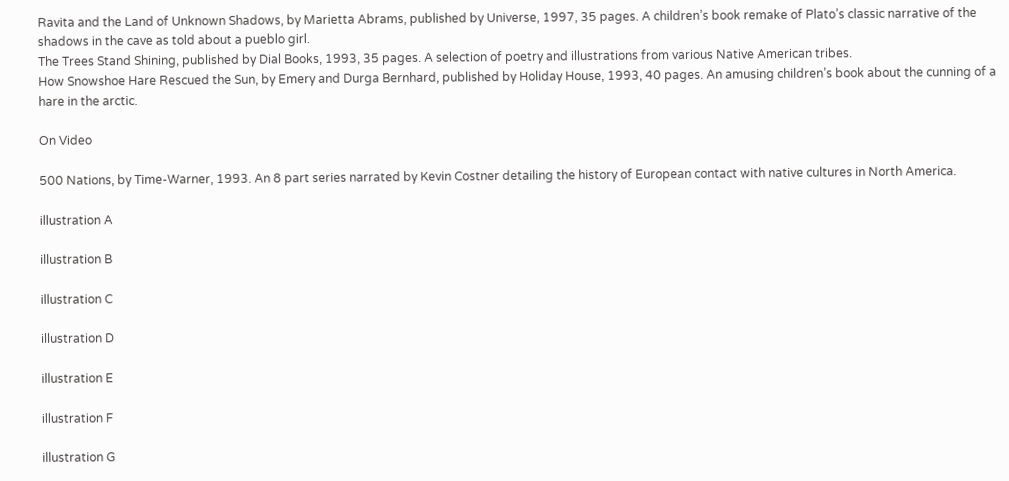Ravita and the Land of Unknown Shadows, by Marietta Abrams, published by Universe, 1997, 35 pages. A children’s book remake of Plato’s classic narrative of the shadows in the cave as told about a pueblo girl.
The Trees Stand Shining, published by Dial Books, 1993, 35 pages. A selection of poetry and illustrations from various Native American tribes.
How Snowshoe Hare Rescued the Sun, by Emery and Durga Bernhard, published by Holiday House, 1993, 40 pages. An amusing children’s book about the cunning of a hare in the arctic.

On Video

500 Nations, by Time-Warner, 1993. An 8 part series narrated by Kevin Costner detailing the history of European contact with native cultures in North America.

illustration A

illustration B

illustration C

illustration D

illustration E

illustration F

illustration G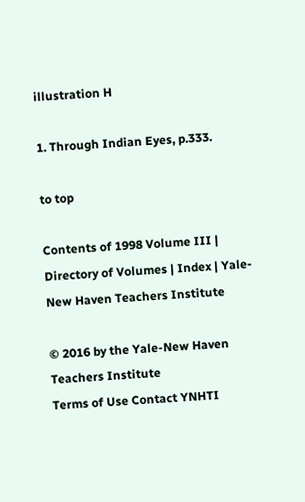illustration H

1. Through Indian Eyes, p.333.

to top

Contents of 1998 Volume III | Directory of Volumes | Index | Yale-New Haven Teachers Institute

© 2016 by the Yale-New Haven Teachers Institute
Terms of Use Contact YNHTI